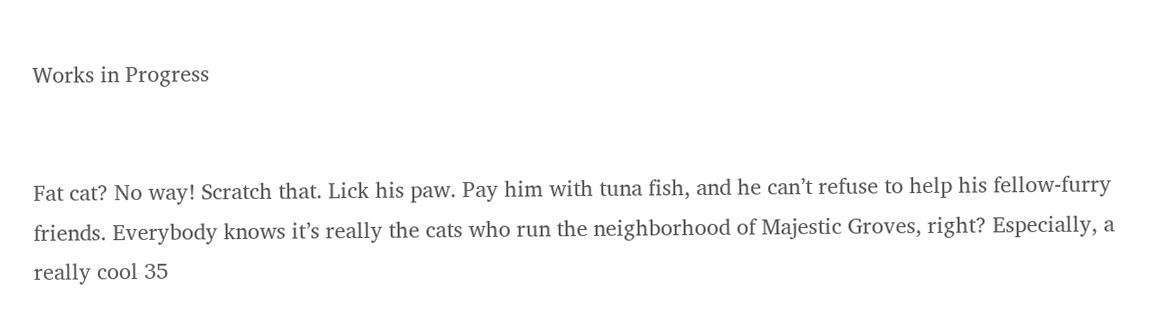Works in Progress


Fat cat? No way! Scratch that. Lick his paw. Pay him with tuna fish, and he can’t refuse to help his fellow-furry friends. Everybody knows it’s really the cats who run the neighborhood of Majestic Groves, right? Especially, a really cool 35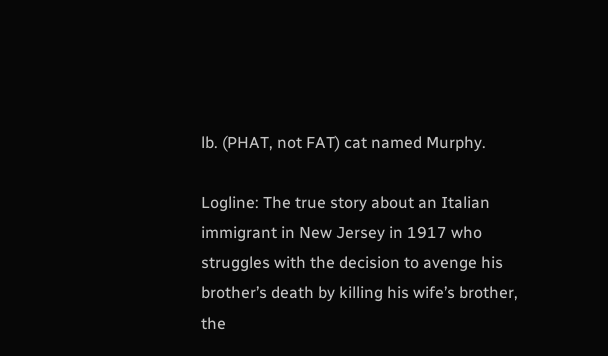lb. (PHAT, not FAT) cat named Murphy.

Logline: The true story about an Italian immigrant in New Jersey in 1917 who struggles with the decision to avenge his brother’s death by killing his wife’s brother, the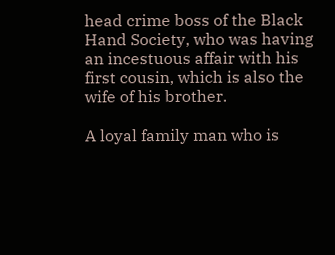head crime boss of the Black Hand Society, who was having an incestuous affair with his first cousin, which is also the wife of his brother.

A loyal family man who is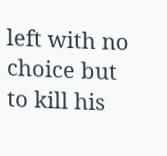left with no choice but to kill his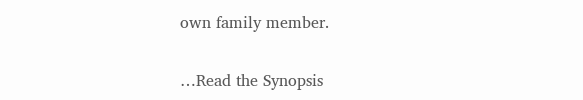own family member.

…Read the Synopsis